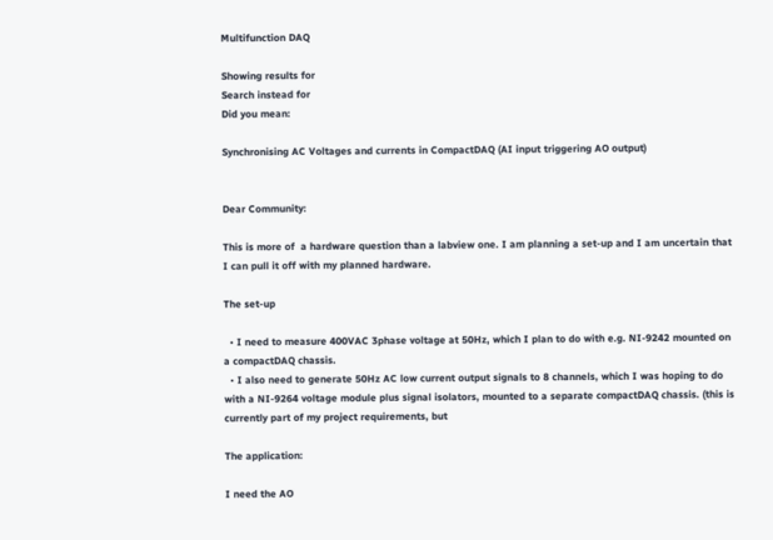Multifunction DAQ

Showing results for
Search instead for
Did you mean:

Synchronising AC Voltages and currents in CompactDAQ (AI input triggering AO output)


Dear Community:

This is more of  a hardware question than a labview one. I am planning a set-up and I am uncertain that I can pull it off with my planned hardware.

The set-up

  • I need to measure 400VAC 3phase voltage at 50Hz, which I plan to do with e.g. NI-9242 mounted on a compactDAQ chassis.
  • I also need to generate 50Hz AC low current output signals to 8 channels, which I was hoping to do with a NI-9264 voltage module plus signal isolators, mounted to a separate compactDAQ chassis. (this is currently part of my project requirements, but

The application:

I need the AO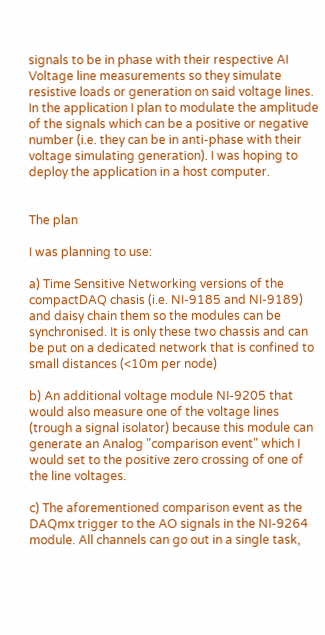signals to be in phase with their respective AI Voltage line measurements so they simulate resistive loads or generation on said voltage lines. In the application I plan to modulate the amplitude of the signals which can be a positive or negative number (i.e. they can be in anti-phase with their voltage simulating generation). I was hoping to deploy the application in a host computer.


The plan

I was planning to use:

a) Time Sensitive Networking versions of the compactDAQ chasis (i.e. NI-9185 and NI-9189) and daisy chain them so the modules can be synchronised. It is only these two chassis and can be put on a dedicated network that is confined to small distances (<10m per node)

b) An additional voltage module NI-9205 that would also measure one of the voltage lines (trough a signal isolator) because this module can generate an Analog "comparison event" which I would set to the positive zero crossing of one of the line voltages.

c) The aforementioned comparison event as the DAQmx trigger to the AO signals in the NI-9264 module. All channels can go out in a single task,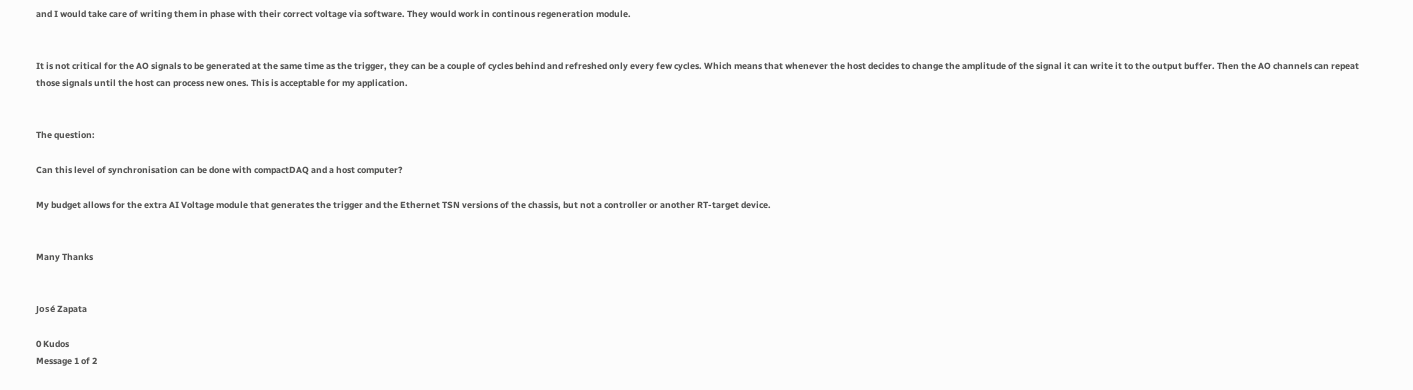and I would take care of writing them in phase with their correct voltage via software. They would work in continous regeneration module.


It is not critical for the AO signals to be generated at the same time as the trigger, they can be a couple of cycles behind and refreshed only every few cycles. Which means that whenever the host decides to change the amplitude of the signal it can write it to the output buffer. Then the AO channels can repeat those signals until the host can process new ones. This is acceptable for my application.


The question:

Can this level of synchronisation can be done with compactDAQ and a host computer?

My budget allows for the extra AI Voltage module that generates the trigger and the Ethernet TSN versions of the chassis, but not a controller or another RT-target device.


Many Thanks


José Zapata

0 Kudos
Message 1 of 2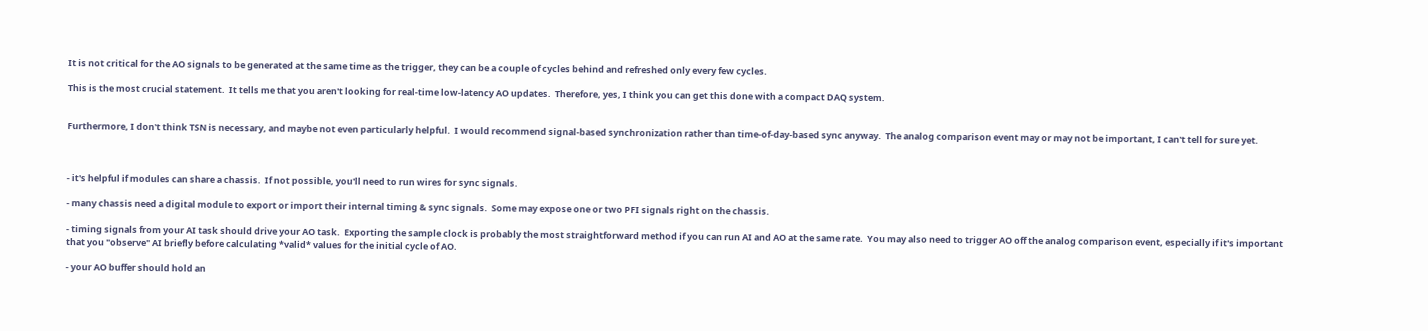It is not critical for the AO signals to be generated at the same time as the trigger, they can be a couple of cycles behind and refreshed only every few cycles.

This is the most crucial statement.  It tells me that you aren't looking for real-time low-latency AO updates.  Therefore, yes, I think you can get this done with a compact DAQ system.


Furthermore, I don't think TSN is necessary, and maybe not even particularly helpful.  I would recommend signal-based synchronization rather than time-of-day-based sync anyway.  The analog comparison event may or may not be important, I can't tell for sure yet.



- it's helpful if modules can share a chassis.  If not possible, you'll need to run wires for sync signals.

- many chassis need a digital module to export or import their internal timing & sync signals.  Some may expose one or two PFI signals right on the chassis.

- timing signals from your AI task should drive your AO task.  Exporting the sample clock is probably the most straightforward method if you can run AI and AO at the same rate.  You may also need to trigger AO off the analog comparison event, especially if it's important that you "observe" AI briefly before calculating *valid* values for the initial cycle of AO.

- your AO buffer should hold an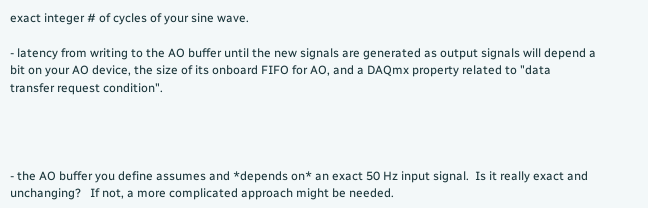exact integer # of cycles of your sine wave.

- latency from writing to the AO buffer until the new signals are generated as output signals will depend a bit on your AO device, the size of its onboard FIFO for AO, and a DAQmx property related to "data transfer request condition".




- the AO buffer you define assumes and *depends on* an exact 50 Hz input signal.  Is it really exact and unchanging?   If not, a more complicated approach might be needed.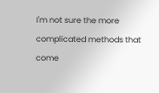I'm not sure the more complicated methods that come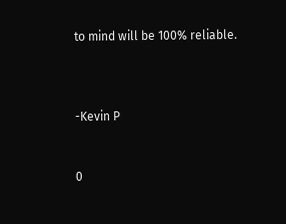to mind will be 100% reliable.



-Kevin P


0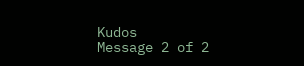Kudos
Message 2 of 2